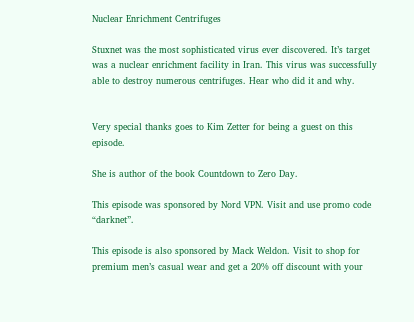Nuclear Enrichment Centrifuges

Stuxnet was the most sophisticated virus ever discovered. It’s target was a nuclear enrichment facility in Iran. This virus was successfully able to destroy numerous centrifuges. Hear who did it and why.


Very special thanks goes to Kim Zetter for being a guest on this episode.

She is author of the book Countdown to Zero Day.

This episode was sponsored by Nord VPN. Visit and use promo code “darknet”.

This episode is also sponsored by Mack Weldon. Visit to shop for premium men’s casual wear and get a 20% off discount with your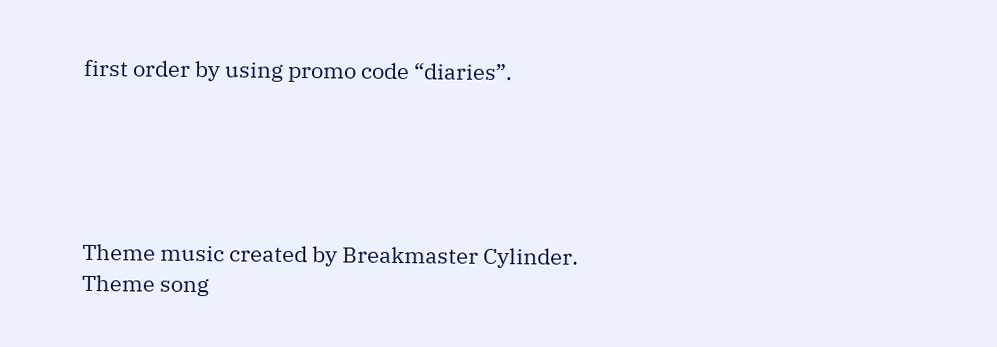first order by using promo code “diaries”.





Theme music created by Breakmaster Cylinder. Theme song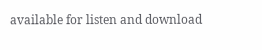available for listen and download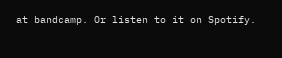at bandcamp. Or listen to it on Spotify.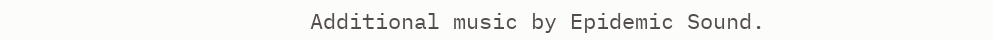Additional music by Epidemic Sound.